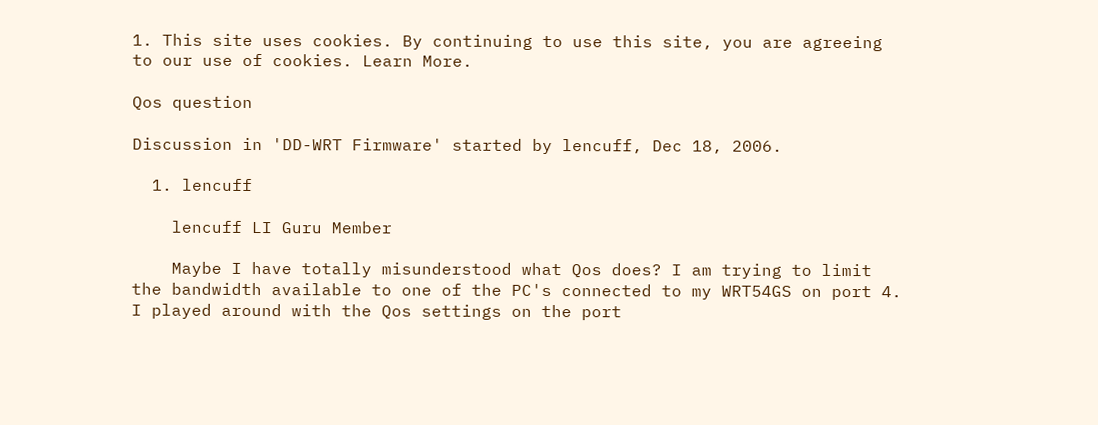1. This site uses cookies. By continuing to use this site, you are agreeing to our use of cookies. Learn More.

Qos question

Discussion in 'DD-WRT Firmware' started by lencuff, Dec 18, 2006.

  1. lencuff

    lencuff LI Guru Member

    Maybe I have totally misunderstood what Qos does? I am trying to limit the bandwidth available to one of the PC's connected to my WRT54GS on port 4. I played around with the Qos settings on the port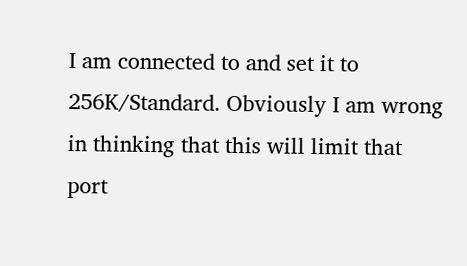I am connected to and set it to 256K/Standard. Obviously I am wrong in thinking that this will limit that port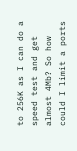to 256K as I can do a speed test and get almost 4Mb? So how could I limit a ports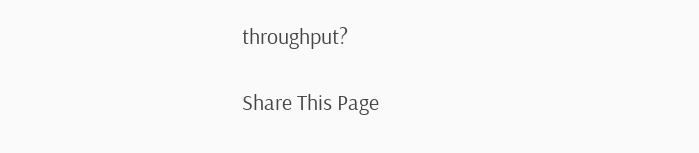throughput?

Share This Page